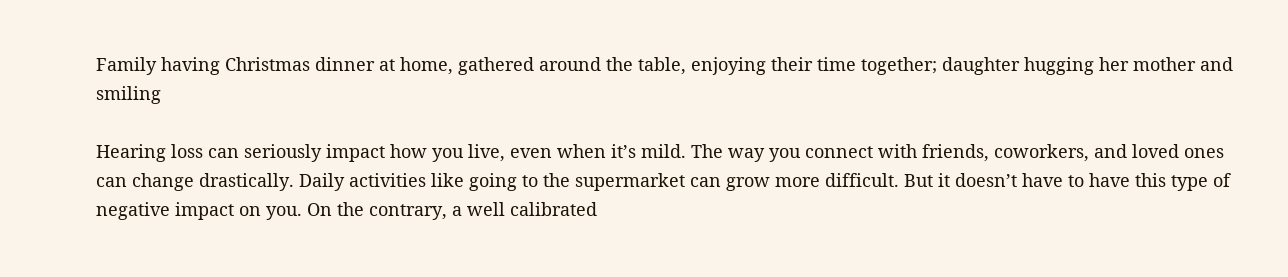Family having Christmas dinner at home, gathered around the table, enjoying their time together; daughter hugging her mother and smiling

Hearing loss can seriously impact how you live, even when it’s mild. The way you connect with friends, coworkers, and loved ones can change drastically. Daily activities like going to the supermarket can grow more difficult. But it doesn’t have to have this type of negative impact on you. On the contrary, a well calibrated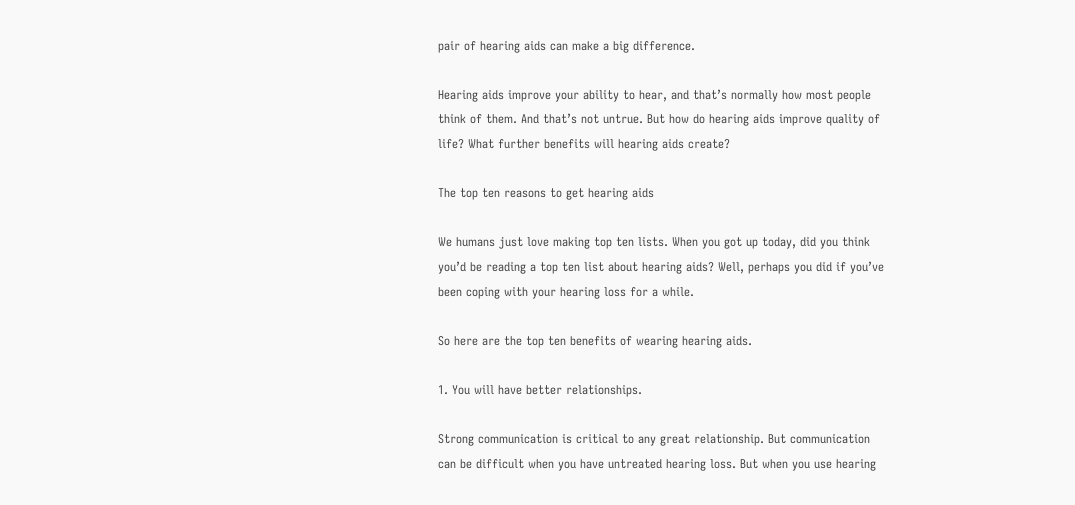pair of hearing aids can make a big difference.

Hearing aids improve your ability to hear, and that’s normally how most people think of them. And that’s not untrue. But how do hearing aids improve quality of life? What further benefits will hearing aids create?

The top ten reasons to get hearing aids

We humans just love making top ten lists. When you got up today, did you think you’d be reading a top ten list about hearing aids? Well, perhaps you did if you’ve been coping with your hearing loss for a while.

So here are the top ten benefits of wearing hearing aids.

1. You will have better relationships.

Strong communication is critical to any great relationship. But communication can be difficult when you have untreated hearing loss. But when you use hearing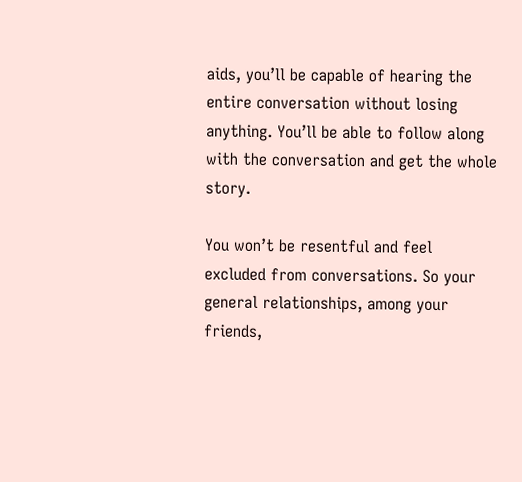aids, you’ll be capable of hearing the entire conversation without losing anything. You’ll be able to follow along with the conversation and get the whole story.

You won’t be resentful and feel excluded from conversations. So your general relationships, among your friends,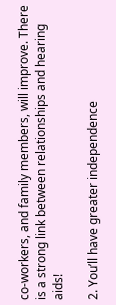co-workers, and family members, will improve. There is a strong link between relationships and hearing aids!

2. You’ll have greater independence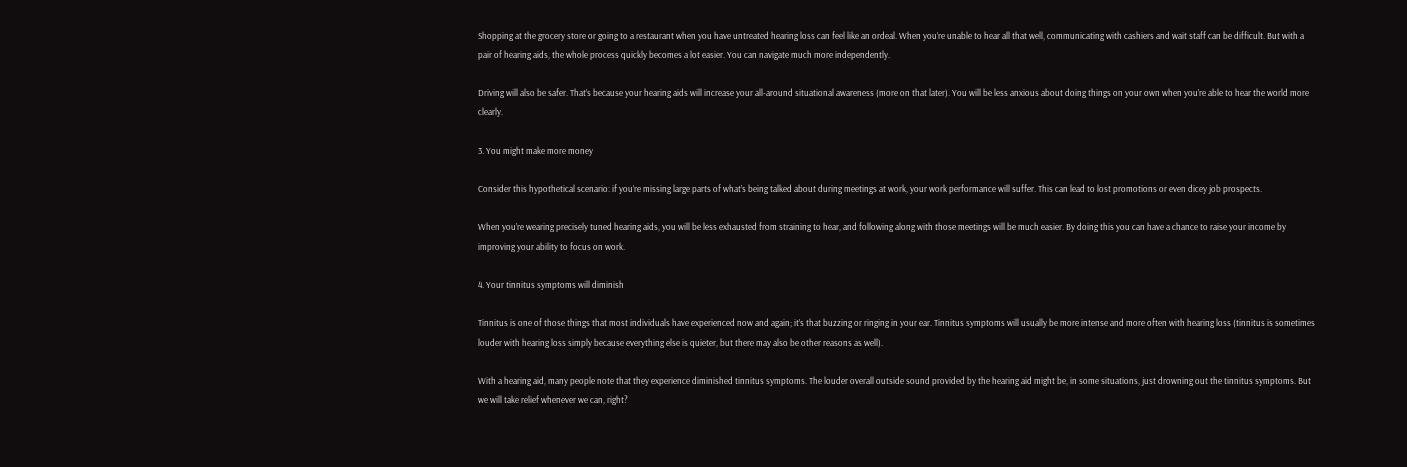Shopping at the grocery store or going to a restaurant when you have untreated hearing loss can feel like an ordeal. When you’re unable to hear all that well, communicating with cashiers and wait staff can be difficult. But with a pair of hearing aids, the whole process quickly becomes a lot easier. You can navigate much more independently.

Driving will also be safer. That’s because your hearing aids will increase your all-around situational awareness (more on that later). You will be less anxious about doing things on your own when you’re able to hear the world more clearly.

3. You might make more money

Consider this hypothetical scenario: if you’re missing large parts of what’s being talked about during meetings at work, your work performance will suffer. This can lead to lost promotions or even dicey job prospects.

When you’re wearing precisely tuned hearing aids, you will be less exhausted from straining to hear, and following along with those meetings will be much easier. By doing this you can have a chance to raise your income by improving your ability to focus on work.

4. Your tinnitus symptoms will diminish

Tinnitus is one of those things that most individuals have experienced now and again; it’s that buzzing or ringing in your ear. Tinnitus symptoms will usually be more intense and more often with hearing loss (tinnitus is sometimes louder with hearing loss simply because everything else is quieter, but there may also be other reasons as well).

With a hearing aid, many people note that they experience diminished tinnitus symptoms. The louder overall outside sound provided by the hearing aid might be, in some situations, just drowning out the tinnitus symptoms. But we will take relief whenever we can, right?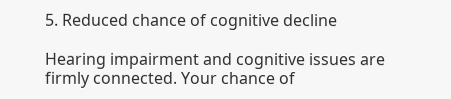5. Reduced chance of cognitive decline

Hearing impairment and cognitive issues are firmly connected. Your chance of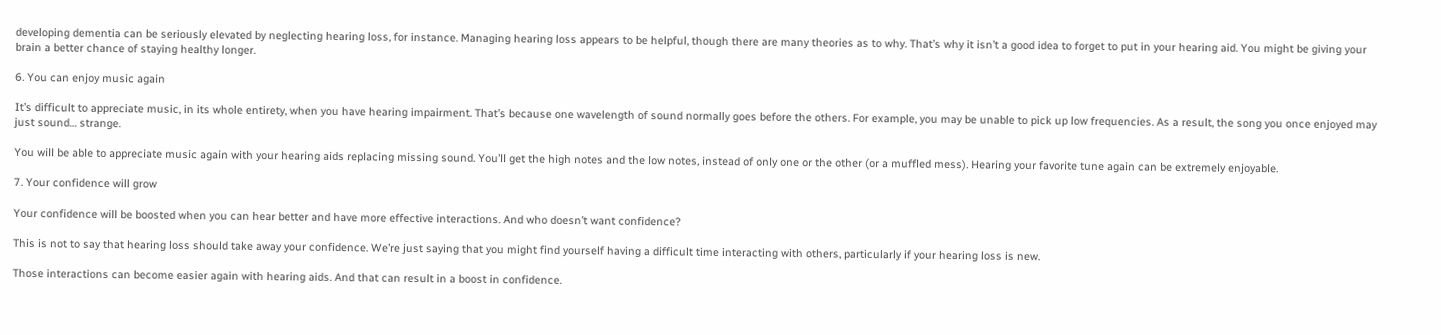developing dementia can be seriously elevated by neglecting hearing loss, for instance. Managing hearing loss appears to be helpful, though there are many theories as to why. That’s why it isn’t a good idea to forget to put in your hearing aid. You might be giving your brain a better chance of staying healthy longer.

6. You can enjoy music again

It’s difficult to appreciate music, in its whole entirety, when you have hearing impairment. That’s because one wavelength of sound normally goes before the others. For example, you may be unable to pick up low frequencies. As a result, the song you once enjoyed may just sound… strange.

You will be able to appreciate music again with your hearing aids replacing missing sound. You’ll get the high notes and the low notes, instead of only one or the other (or a muffled mess). Hearing your favorite tune again can be extremely enjoyable.

7. Your confidence will grow

Your confidence will be boosted when you can hear better and have more effective interactions. And who doesn’t want confidence?

This is not to say that hearing loss should take away your confidence. We’re just saying that you might find yourself having a difficult time interacting with others, particularly if your hearing loss is new.

Those interactions can become easier again with hearing aids. And that can result in a boost in confidence.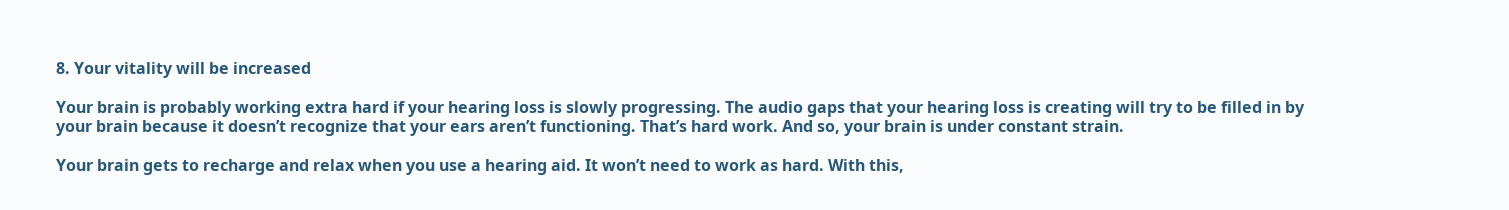8. Your vitality will be increased

Your brain is probably working extra hard if your hearing loss is slowly progressing. The audio gaps that your hearing loss is creating will try to be filled in by your brain because it doesn’t recognize that your ears aren’t functioning. That’s hard work. And so, your brain is under constant strain.

Your brain gets to recharge and relax when you use a hearing aid. It won’t need to work as hard. With this,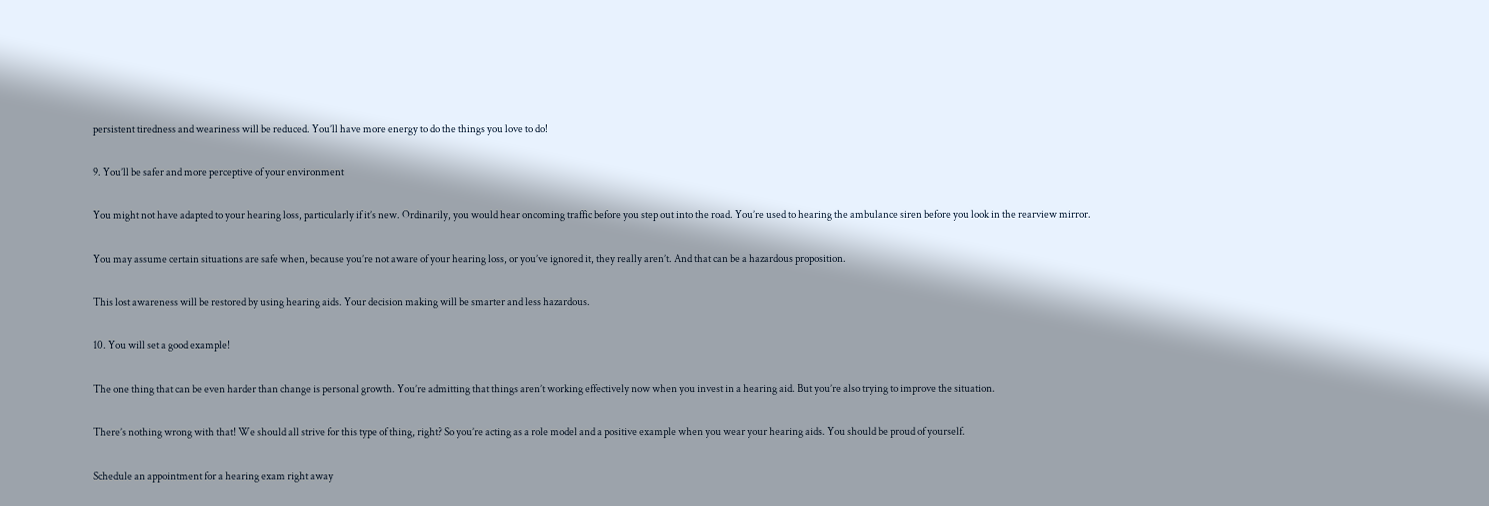persistent tiredness and weariness will be reduced. You’ll have more energy to do the things you love to do!

9. You’ll be safer and more perceptive of your environment

You might not have adapted to your hearing loss, particularly if it’s new. Ordinarily, you would hear oncoming traffic before you step out into the road. You’re used to hearing the ambulance siren before you look in the rearview mirror.

You may assume certain situations are safe when, because you’re not aware of your hearing loss, or you’ve ignored it, they really aren’t. And that can be a hazardous proposition.

This lost awareness will be restored by using hearing aids. Your decision making will be smarter and less hazardous.

10. You will set a good example!

The one thing that can be even harder than change is personal growth. You’re admitting that things aren’t working effectively now when you invest in a hearing aid. But you’re also trying to improve the situation.

There’s nothing wrong with that! We should all strive for this type of thing, right? So you’re acting as a role model and a positive example when you wear your hearing aids. You should be proud of yourself.

Schedule an appointment for a hearing exam right away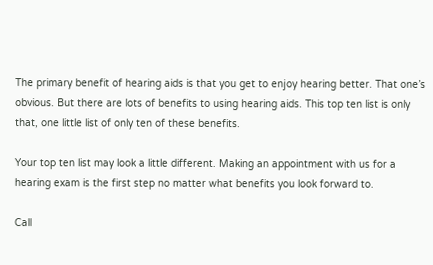The primary benefit of hearing aids is that you get to enjoy hearing better. That one’s obvious. But there are lots of benefits to using hearing aids. This top ten list is only that, one little list of only ten of these benefits.

Your top ten list may look a little different. Making an appointment with us for a hearing exam is the first step no matter what benefits you look forward to.

Call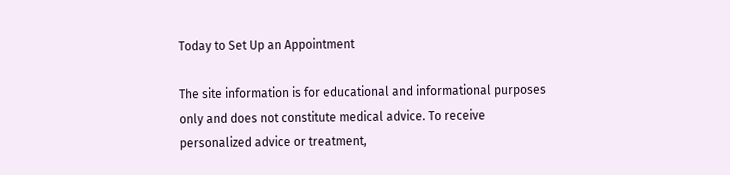Today to Set Up an Appointment

The site information is for educational and informational purposes only and does not constitute medical advice. To receive personalized advice or treatment,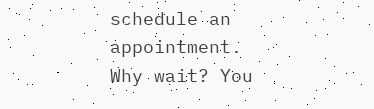schedule an appointment.
Why wait? You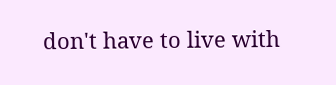don't have to live with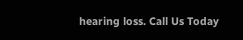hearing loss. Call Us Today